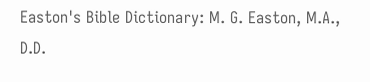Easton's Bible Dictionary: M. G. Easton, M.A., D.D.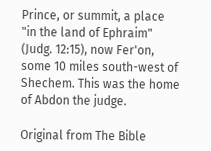Prince, or summit, a place "in the land of Ephraim" (Judg. 12:15), now Fer'on, some 10 miles south-west of Shechem. This was the home of Abdon the judge.

Original from The Bible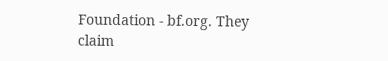Foundation - bf.org. They claim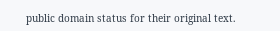public domain status for their original text.